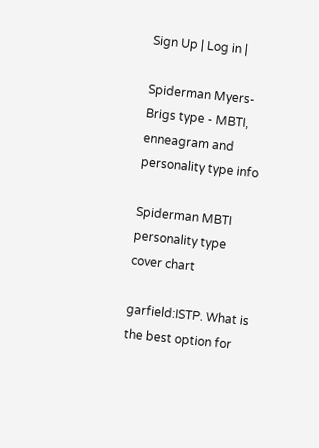Sign Up | Log in |

Spiderman Myers-Brigs type - MBTI, enneagram and personality type info

Spiderman MBTI personality type cover chart

garfield:ISTP. What is the best option for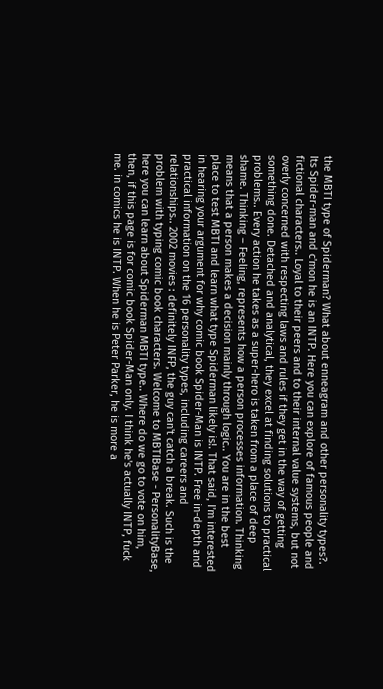the MBTI type of Spiderman? What about enneagram and other personality types?. Its Spider-man and c'mon he is an INTP. Here you can explore of famous people and fictional characters.. Loyal to their peers and to their internal value systems, but not overly concerned with respecting laws and rules if they get in the way of getting something done. Detached and analytical, they excel at finding solutions to practical problems.. Every action he takes as a super-hero is taken from a place of deep shame. Thinking – Feeling, represents how a person processes information. Thinking means that a person makes a decision mainly through logic.. You are in the best place to test MBTI and learn what type Spiderman likely is!. That said, I'm interested in hearing your argument for why comic book Spider-Man is INTP. Free in-depth and practical information on the 16 personality types, including careers and relationships.. 2002 movies : definitely INFP, the guy can't catch a break. Such is the problem with typing comic book characters. Welcome to MBTIBase - PersonalityBase, here you can learn about Spiderman MBTI type.. Where do we go to vote on him, then, if this page is for comic book Spider-Man only. I think he's actually INTP, fuck me. in comics he is INTP. When he is Peter Parker, he is more a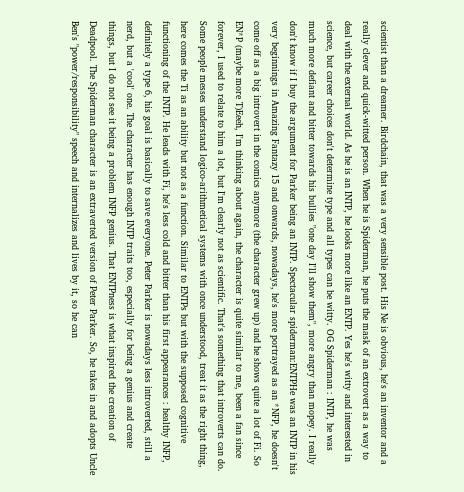scientist than a dreamer. Birdchain, that was a very sensible post. His Ne is obvious, he's an inventor and a really clever and quick-witted person. When he is Spiderman, he puts the mask of an extrovert as a way to deal with the external world. As he is an INTP, he looks more like an ENTP. Yes he's witty and interested in science, but career choices don't determine type and all types can be witty. OG Spiderman : INTP, he was much more defiant and bitter towards his bullies "one day I'll show them", more angry than mopey. I really don't know if I buy the argument for Parker being an INTP. Spectacular spiderman:ENTPHe was an INTP in his very beginnings in Amazing Fantazy 15 and onwards, nowadays, he's more portrayed as an *NFP, he doesn't come off as a big introvert in the comics anymore (the character grew up) and he shows quite a lot of Fi. So EN*P (maybe more T)Eeeh, I'm thinking about again, the character is quite similar to me, been a fan since forever, I used to relate to him a lot, but I'm clearly not as scientific. That's something that introverts can do. Some people messes understand logico-arithmetical systems with once understood, treat it as the right thing, here comes the Ti as an ability but not as a function. Similar to ENTPs but with the supposed cognitive functioning of the INTP. He leads with Fi, he's less cold and bitter than his first appearances : healthy INFP, definitely a type 6, his goal is basically to save everyone. Peter Parker is nowadays less introverted, still a nerd, but a 'cool' one. The character has enough INTP traits too, especially for being a genius and create things, but I do not see it being a problem INFP genius. That ENTPness is what inspired the creation of Deadpool. The Spiderman character is an extraverted version of Peter Parker. So, he takes in and adopts Uncle Ben's "power/responsibility" speech and internalizes and lives by it, so he can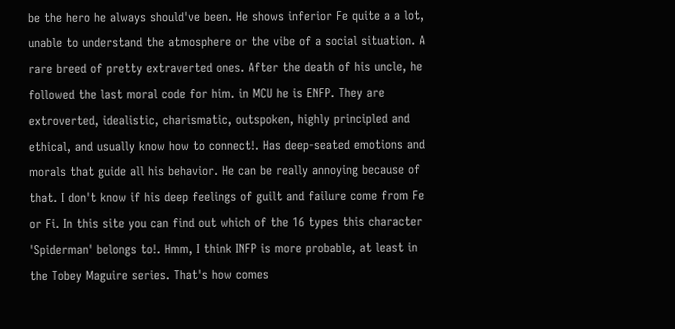be the hero he always should've been. He shows inferior Fe quite a a lot, unable to understand the atmosphere or the vibe of a social situation. A rare breed of pretty extraverted ones. After the death of his uncle, he followed the last moral code for him. in MCU he is ENFP. They are extroverted, idealistic, charismatic, outspoken, highly principled and ethical, and usually know how to connect!. Has deep-seated emotions and morals that guide all his behavior. He can be really annoying because of that. I don't know if his deep feelings of guilt and failure come from Fe or Fi. In this site you can find out which of the 16 types this character 'Spiderman' belongs to!. Hmm, I think INFP is more probable, at least in the Tobey Maguire series. That's how comes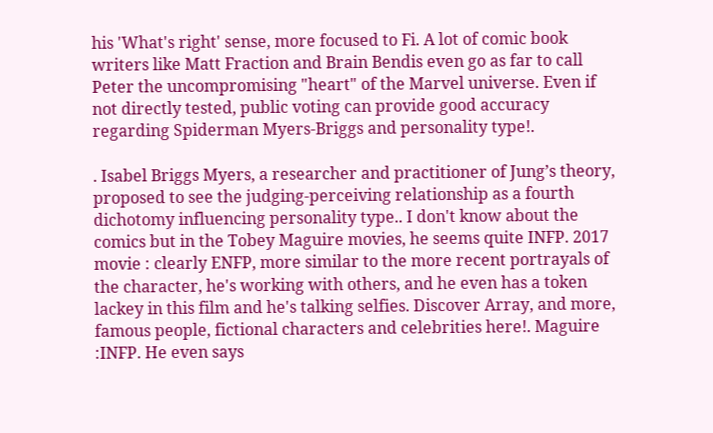his 'What's right' sense, more focused to Fi. A lot of comic book writers like Matt Fraction and Brain Bendis even go as far to call Peter the uncompromising "heart" of the Marvel universe. Even if not directly tested, public voting can provide good accuracy regarding Spiderman Myers-Briggs and personality type!.

. Isabel Briggs Myers, a researcher and practitioner of Jung’s theory, proposed to see the judging-perceiving relationship as a fourth dichotomy influencing personality type.. I don't know about the comics but in the Tobey Maguire movies, he seems quite INFP. 2017 movie : clearly ENFP, more similar to the more recent portrayals of the character, he's working with others, and he even has a token lackey in this film and he's talking selfies. Discover Array, and more, famous people, fictional characters and celebrities here!. Maguire :INFP. He even says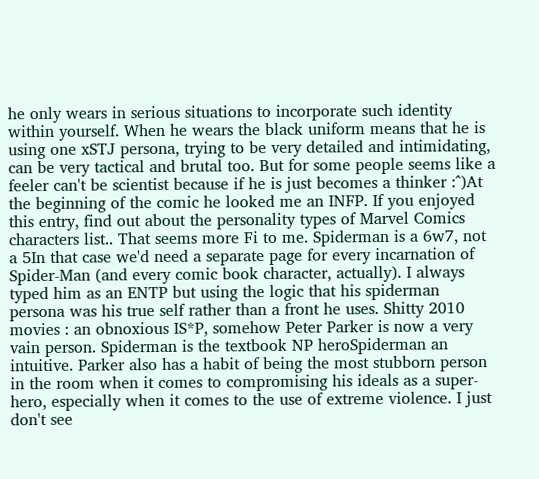he only wears in serious situations to incorporate such identity within yourself. When he wears the black uniform means that he is using one xSTJ persona, trying to be very detailed and intimidating, can be very tactical and brutal too. But for some people seems like a feeler can't be scientist because if he is just becomes a thinker :^)At the beginning of the comic he looked me an INFP. If you enjoyed this entry, find out about the personality types of Marvel Comics characters list.. That seems more Fi to me. Spiderman is a 6w7, not a 5In that case we'd need a separate page for every incarnation of Spider-Man (and every comic book character, actually). I always typed him as an ENTP but using the logic that his spiderman persona was his true self rather than a front he uses. Shitty 2010 movies : an obnoxious IS*P, somehow Peter Parker is now a very vain person. Spiderman is the textbook NP heroSpiderman an intuitive. Parker also has a habit of being the most stubborn person in the room when it comes to compromising his ideals as a super-hero, especially when it comes to the use of extreme violence. I just don't see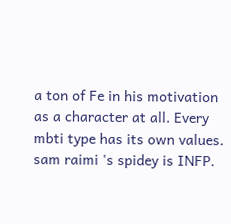a ton of Fe in his motivation as a character at all. Every mbti type has its own values. sam raimi 's spidey is INFP.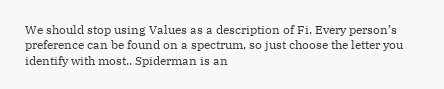We should stop using Values as a description of Fi. Every person’s preference can be found on a spectrum, so just choose the letter you identify with most.. Spiderman is an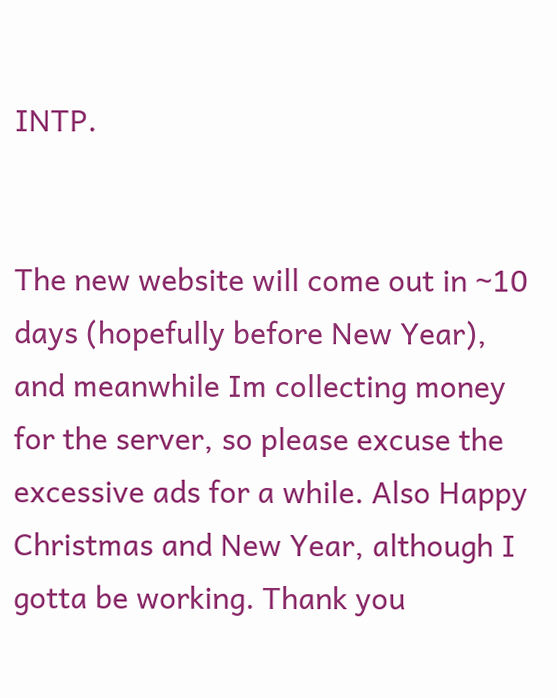INTP.


The new website will come out in ~10 days (hopefully before New Year), and meanwhile Im collecting money for the server, so please excuse the excessive ads for a while. Also Happy Christmas and New Year, although I gotta be working. Thank you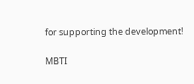for supporting the development!

MBTI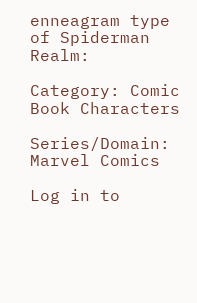enneagram type of Spiderman Realm:

Category: Comic Book Characters

Series/Domain: Marvel Comics

Log in to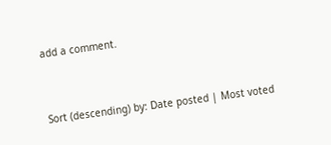add a comment.


Sort (descending) by: Date posted | Most voted